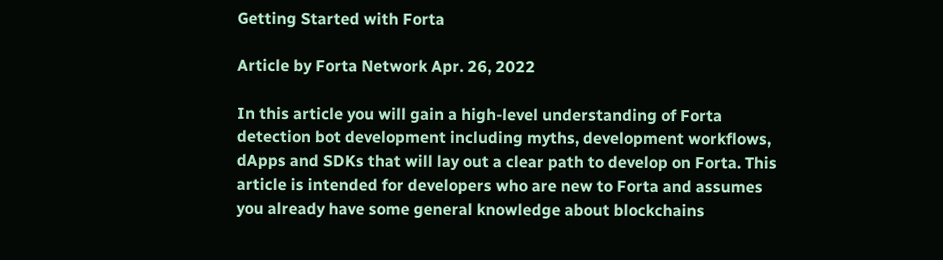Getting Started with Forta

Article by Forta Network Apr. 26, 2022

In this article you will gain a high-level understanding of Forta detection bot development including myths, development workflows, dApps and SDKs that will lay out a clear path to develop on Forta. This article is intended for developers who are new to Forta and assumes you already have some general knowledge about blockchains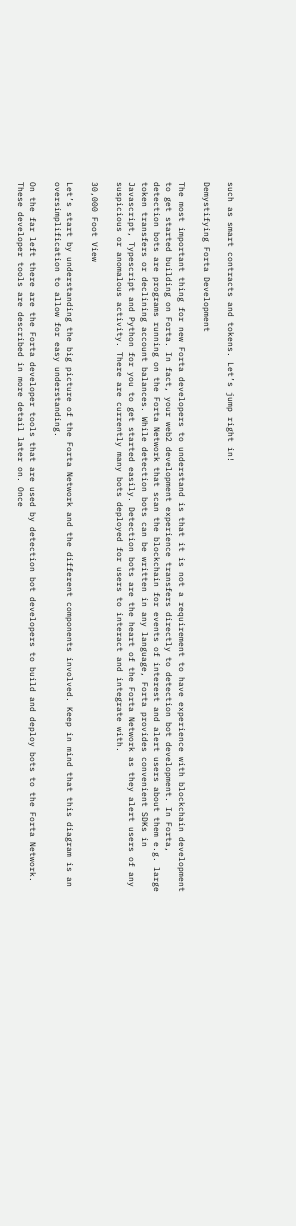such as smart contracts and tokens. Let’s jump right in!

Demystifying Forta Development

The most important thing for new Forta developers to understand is that it is not a requirement to have experience with blockchain development to get started building on Forta. In fact, your web2 development experience transfers directly to detection bot development. In Forta, detection bots are programs running on the Forta Network that scan the blockchain for events of interest and alert users about them e.g. large token transfers or declining account balances. While detection bots can be written in any language, Forta provides convenient SDKs in Javascript, Typescript and Python for you to get started easily. Detection bots are the heart of the Forta Network as they alert users of any suspicious or anomalous activity. There are currently many bots deployed for users to interact and integrate with.

30,000 Foot View

Let’s start by understanding the big picture of the Forta Network and the different components involved. Keep in mind that this diagram is an oversimplification to allow for easy understanding.

On the far left there are the Forta developer tools that are used by detection bot developers to build and deploy bots to the Forta Network. These developer tools are described in more detail later on. Once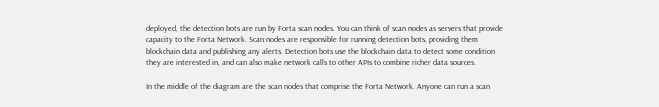deployed, the detection bots are run by Forta scan nodes. You can think of scan nodes as servers that provide capacity to the Forta Network. Scan nodes are responsible for running detection bots, providing them blockchain data and publishing any alerts. Detection bots use the blockchain data to detect some condition they are interested in, and can also make network calls to other APIs to combine richer data sources.

In the middle of the diagram are the scan nodes that comprise the Forta Network. Anyone can run a scan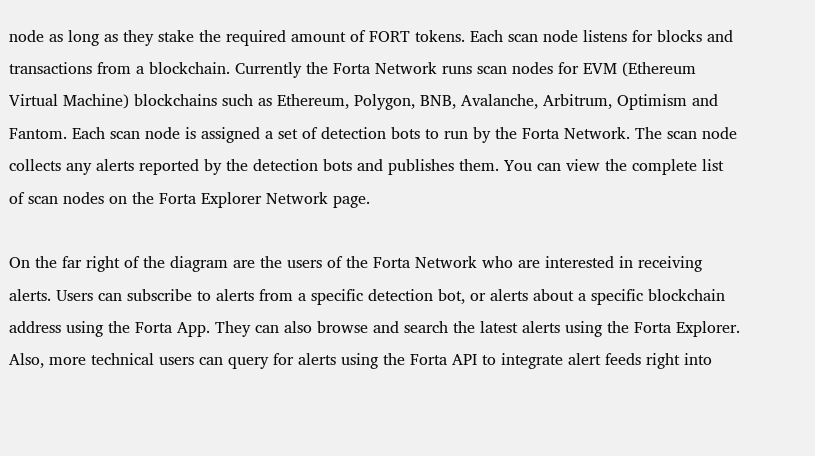node as long as they stake the required amount of FORT tokens. Each scan node listens for blocks and transactions from a blockchain. Currently the Forta Network runs scan nodes for EVM (Ethereum Virtual Machine) blockchains such as Ethereum, Polygon, BNB, Avalanche, Arbitrum, Optimism and Fantom. Each scan node is assigned a set of detection bots to run by the Forta Network. The scan node collects any alerts reported by the detection bots and publishes them. You can view the complete list of scan nodes on the Forta Explorer Network page.

On the far right of the diagram are the users of the Forta Network who are interested in receiving alerts. Users can subscribe to alerts from a specific detection bot, or alerts about a specific blockchain address using the Forta App. They can also browse and search the latest alerts using the Forta Explorer. Also, more technical users can query for alerts using the Forta API to integrate alert feeds right into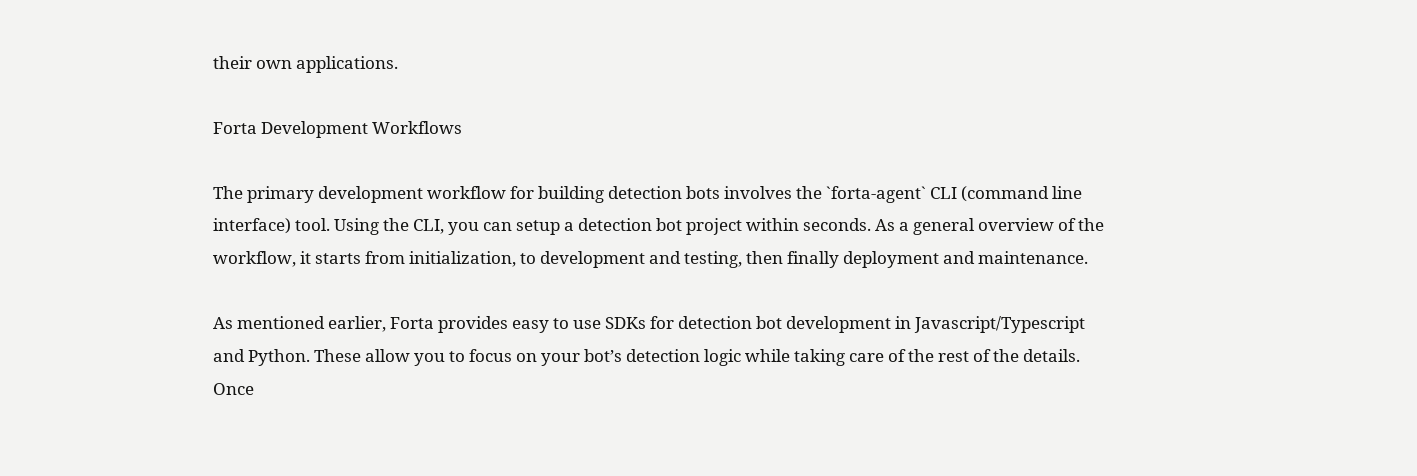their own applications.

Forta Development Workflows

The primary development workflow for building detection bots involves the `forta-agent` CLI (command line interface) tool. Using the CLI, you can setup a detection bot project within seconds. As a general overview of the workflow, it starts from initialization, to development and testing, then finally deployment and maintenance.

As mentioned earlier, Forta provides easy to use SDKs for detection bot development in Javascript/Typescript and Python. These allow you to focus on your bot’s detection logic while taking care of the rest of the details. Once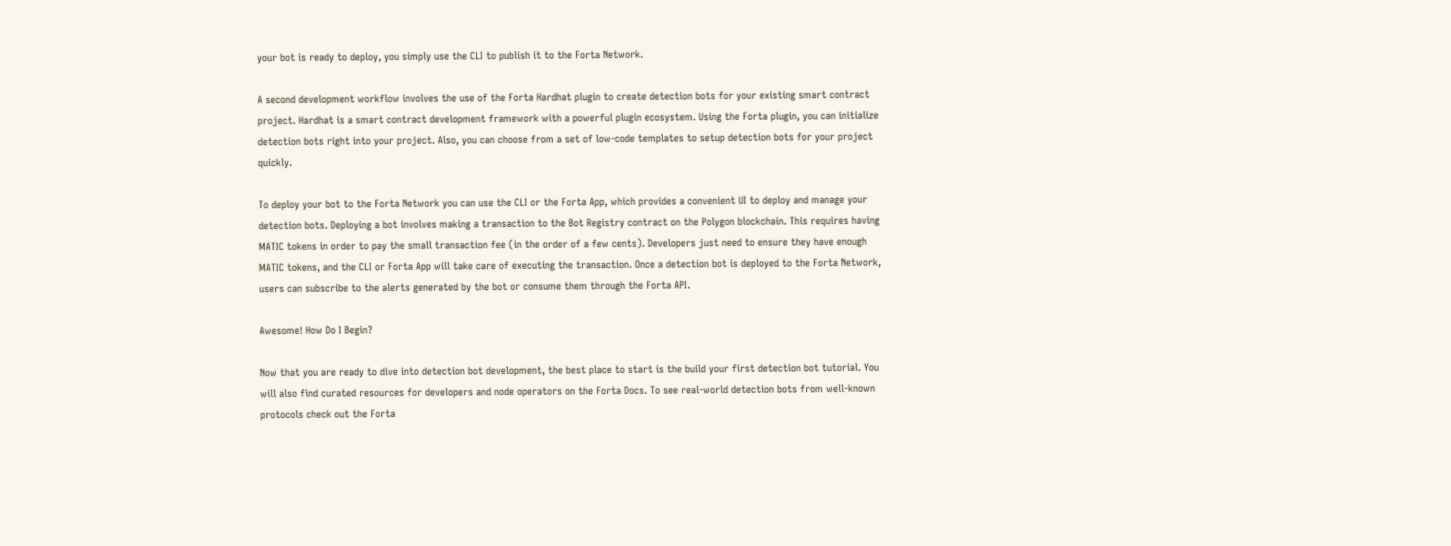your bot is ready to deploy, you simply use the CLI to publish it to the Forta Network.

A second development workflow involves the use of the Forta Hardhat plugin to create detection bots for your existing smart contract project. Hardhat is a smart contract development framework with a powerful plugin ecosystem. Using the Forta plugin, you can initialize detection bots right into your project. Also, you can choose from a set of low-code templates to setup detection bots for your project quickly.

To deploy your bot to the Forta Network you can use the CLI or the Forta App, which provides a convenient UI to deploy and manage your detection bots. Deploying a bot involves making a transaction to the Bot Registry contract on the Polygon blockchain. This requires having MATIC tokens in order to pay the small transaction fee (in the order of a few cents). Developers just need to ensure they have enough MATIC tokens, and the CLI or Forta App will take care of executing the transaction. Once a detection bot is deployed to the Forta Network, users can subscribe to the alerts generated by the bot or consume them through the Forta API.

Awesome! How Do I Begin?

Now that you are ready to dive into detection bot development, the best place to start is the build your first detection bot tutorial. You will also find curated resources for developers and node operators on the Forta Docs. To see real-world detection bots from well-known protocols check out the Forta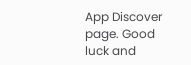App Discover page. Good luck and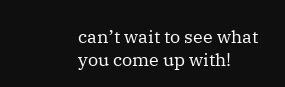can’t wait to see what you come up with!